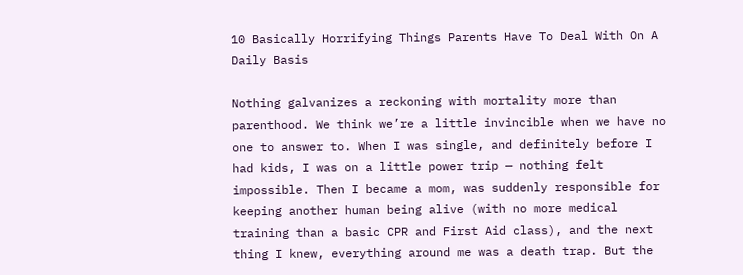10 Basically Horrifying Things Parents Have To Deal With On A Daily Basis

Nothing galvanizes a reckoning with mortality more than parenthood. We think we’re a little invincible when we have no one to answer to. When I was single, and definitely before I had kids, I was on a little power trip — nothing felt impossible. Then I became a mom, was suddenly responsible for keeping another human being alive (with no more medical training than a basic CPR and First Aid class), and the next thing I knew, everything around me was a death trap. But the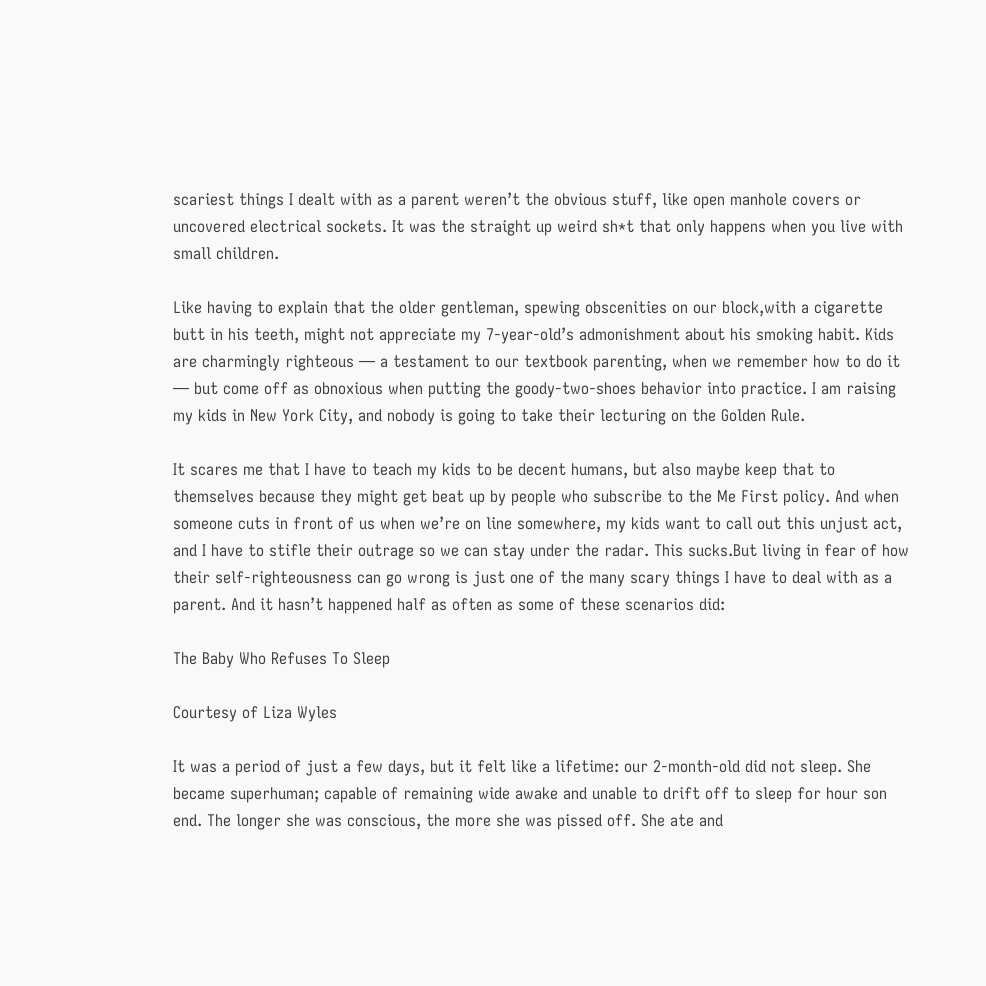scariest things I dealt with as a parent weren’t the obvious stuff, like open manhole covers or uncovered electrical sockets. It was the straight up weird sh*t that only happens when you live with small children.

Like having to explain that the older gentleman, spewing obscenities on our block,with a cigarette butt in his teeth, might not appreciate my 7-year-old’s admonishment about his smoking habit. Kids are charmingly righteous — a testament to our textbook parenting, when we remember how to do it — but come off as obnoxious when putting the goody-two-shoes behavior into practice. I am raising my kids in New York City, and nobody is going to take their lecturing on the Golden Rule.

It scares me that I have to teach my kids to be decent humans, but also maybe keep that to themselves because they might get beat up by people who subscribe to the Me First policy. And when someone cuts in front of us when we’re on line somewhere, my kids want to call out this unjust act, and I have to stifle their outrage so we can stay under the radar. This sucks.But living in fear of how their self-righteousness can go wrong is just one of the many scary things I have to deal with as a parent. And it hasn’t happened half as often as some of these scenarios did:

The Baby Who Refuses To Sleep

Courtesy of Liza Wyles

It was a period of just a few days, but it felt like a lifetime: our 2-month-old did not sleep. She became superhuman; capable of remaining wide awake and unable to drift off to sleep for hour son end. The longer she was conscious, the more she was pissed off. She ate and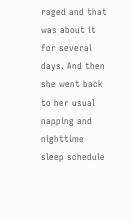raged and that was about it for several days. And then she went back to her usual napping and nighttime sleep schedule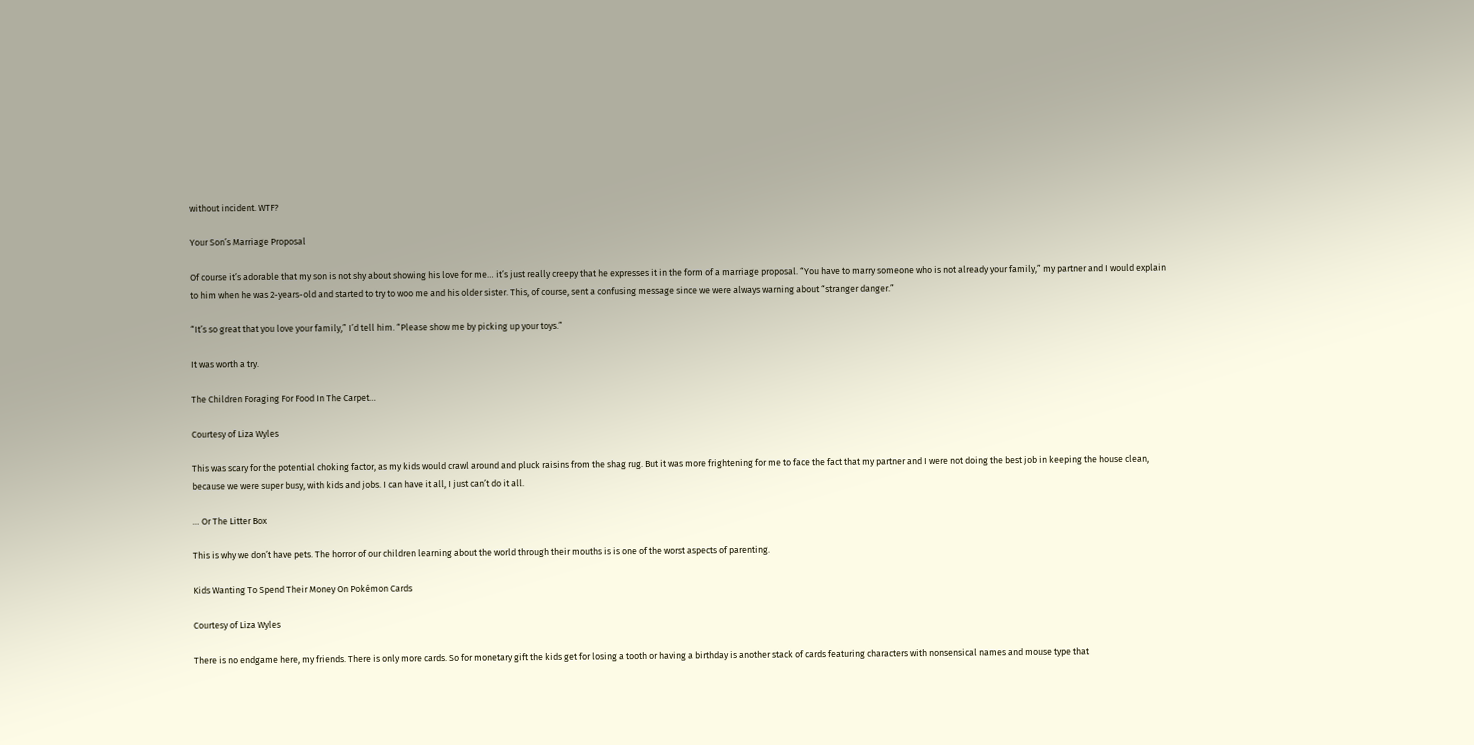without incident. WTF?

Your Son’s Marriage Proposal

Of course it’s adorable that my son is not shy about showing his love for me… it’s just really creepy that he expresses it in the form of a marriage proposal. “You have to marry someone who is not already your family,” my partner and I would explain to him when he was 2-years-old and started to try to woo me and his older sister. This, of course, sent a confusing message since we were always warning about “stranger danger.”

“It’s so great that you love your family,” I’d tell him. “Please show me by picking up your toys.”

It was worth a try.

The Children Foraging For Food In The Carpet…

Courtesy of Liza Wyles

This was scary for the potential choking factor, as my kids would crawl around and pluck raisins from the shag rug. But it was more frightening for me to face the fact that my partner and I were not doing the best job in keeping the house clean, because we were super busy, with kids and jobs. I can have it all, I just can’t do it all.

… Or The Litter Box

This is why we don’t have pets. The horror of our children learning about the world through their mouths is is one of the worst aspects of parenting.

Kids Wanting To Spend Their Money On Pokémon Cards

Courtesy of Liza Wyles

There is no endgame here, my friends. There is only more cards. So for monetary gift the kids get for losing a tooth or having a birthday is another stack of cards featuring characters with nonsensical names and mouse type that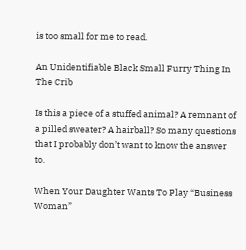is too small for me to read.

An Unidentifiable Black Small Furry Thing In The Crib

Is this a piece of a stuffed animal? A remnant of a pilled sweater? A hairball? So many questions that I probably don’t want to know the answer to.

When Your Daughter Wants To Play “Business Woman”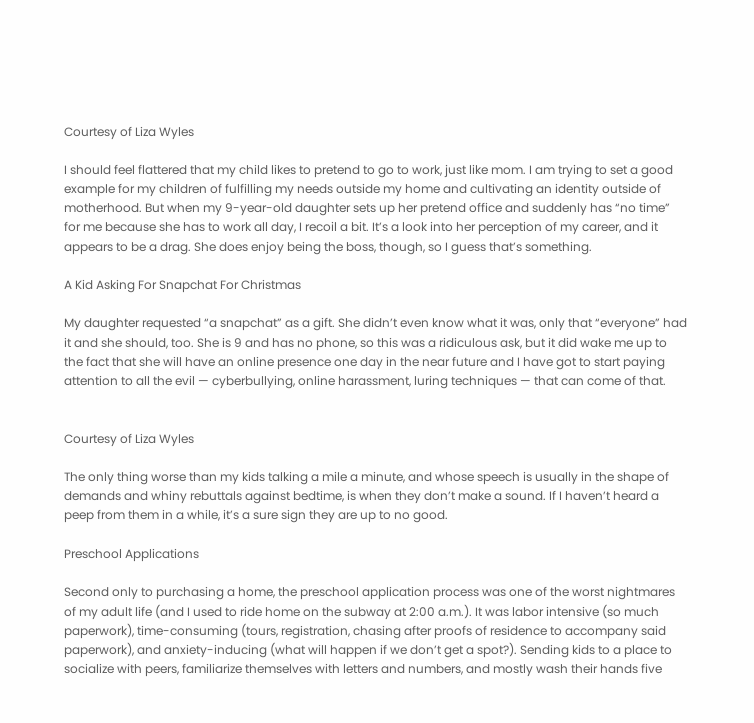Courtesy of Liza Wyles

I should feel flattered that my child likes to pretend to go to work, just like mom. I am trying to set a good example for my children of fulfilling my needs outside my home and cultivating an identity outside of motherhood. But when my 9-year-old daughter sets up her pretend office and suddenly has “no time” for me because she has to work all day, I recoil a bit. It’s a look into her perception of my career, and it appears to be a drag. She does enjoy being the boss, though, so I guess that’s something.

A Kid Asking For Snapchat For Christmas

My daughter requested “a snapchat” as a gift. She didn’t even know what it was, only that “everyone” had it and she should, too. She is 9 and has no phone, so this was a ridiculous ask, but it did wake me up to the fact that she will have an online presence one day in the near future and I have got to start paying attention to all the evil — cyberbullying, online harassment, luring techniques — that can come of that.


Courtesy of Liza Wyles

The only thing worse than my kids talking a mile a minute, and whose speech is usually in the shape of demands and whiny rebuttals against bedtime, is when they don’t make a sound. If I haven’t heard a peep from them in a while, it’s a sure sign they are up to no good.

Preschool Applications

Second only to purchasing a home, the preschool application process was one of the worst nightmares of my adult life (and I used to ride home on the subway at 2:00 a.m.). It was labor intensive (so much paperwork), time-consuming (tours, registration, chasing after proofs of residence to accompany said paperwork), and anxiety-inducing (what will happen if we don’t get a spot?). Sending kids to a place to socialize with peers, familiarize themselves with letters and numbers, and mostly wash their hands five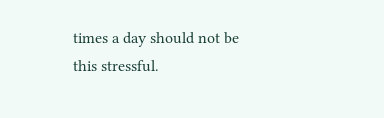times a day should not be this stressful.